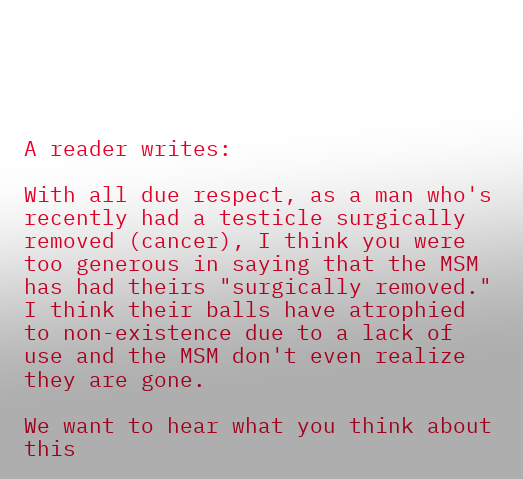A reader writes:

With all due respect, as a man who's recently had a testicle surgically removed (cancer), I think you were too generous in saying that the MSM has had theirs "surgically removed." I think their balls have atrophied to non-existence due to a lack of use and the MSM don't even realize they are gone.

We want to hear what you think about this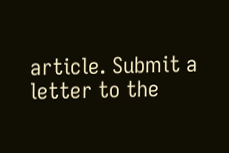article. Submit a letter to the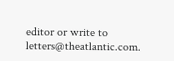editor or write to letters@theatlantic.com.